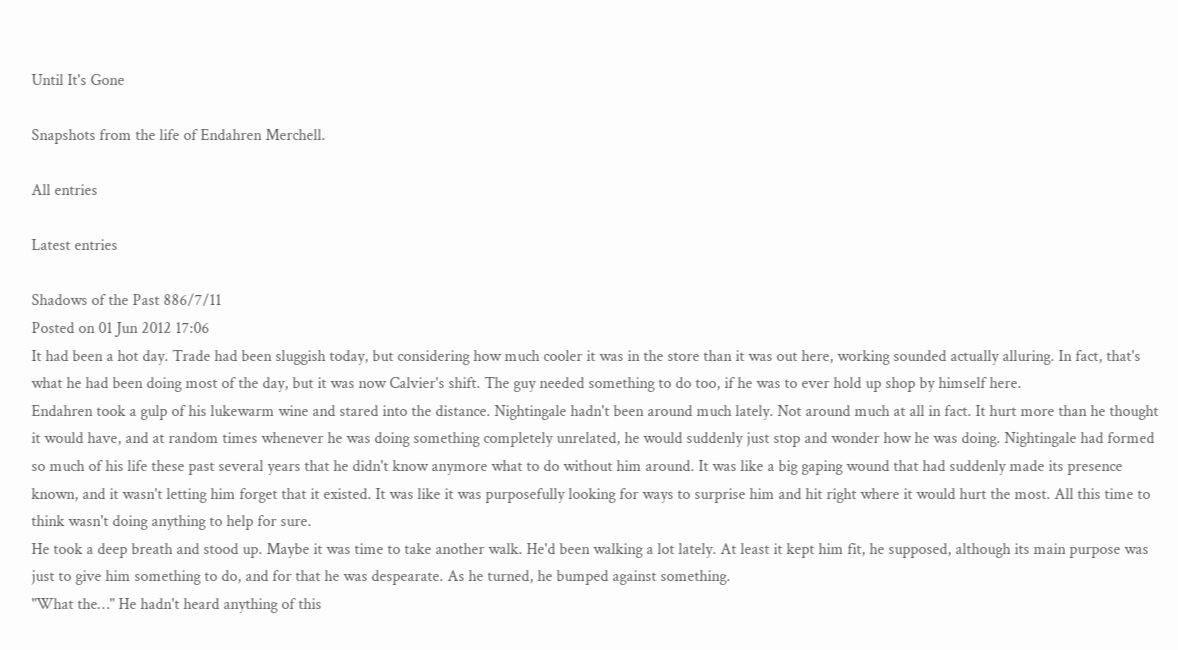Until It's Gone

Snapshots from the life of Endahren Merchell.

All entries

Latest entries

Shadows of the Past 886/7/11
Posted on 01 Jun 2012 17:06
It had been a hot day. Trade had been sluggish today, but considering how much cooler it was in the store than it was out here, working sounded actually alluring. In fact, that's what he had been doing most of the day, but it was now Calvier's shift. The guy needed something to do too, if he was to ever hold up shop by himself here.
Endahren took a gulp of his lukewarm wine and stared into the distance. Nightingale hadn't been around much lately. Not around much at all in fact. It hurt more than he thought it would have, and at random times whenever he was doing something completely unrelated, he would suddenly just stop and wonder how he was doing. Nightingale had formed so much of his life these past several years that he didn't know anymore what to do without him around. It was like a big gaping wound that had suddenly made its presence known, and it wasn't letting him forget that it existed. It was like it was purposefully looking for ways to surprise him and hit right where it would hurt the most. All this time to think wasn't doing anything to help for sure.
He took a deep breath and stood up. Maybe it was time to take another walk. He'd been walking a lot lately. At least it kept him fit, he supposed, although its main purpose was just to give him something to do, and for that he was despearate. As he turned, he bumped against something.
"What the…" He hadn't heard anything of this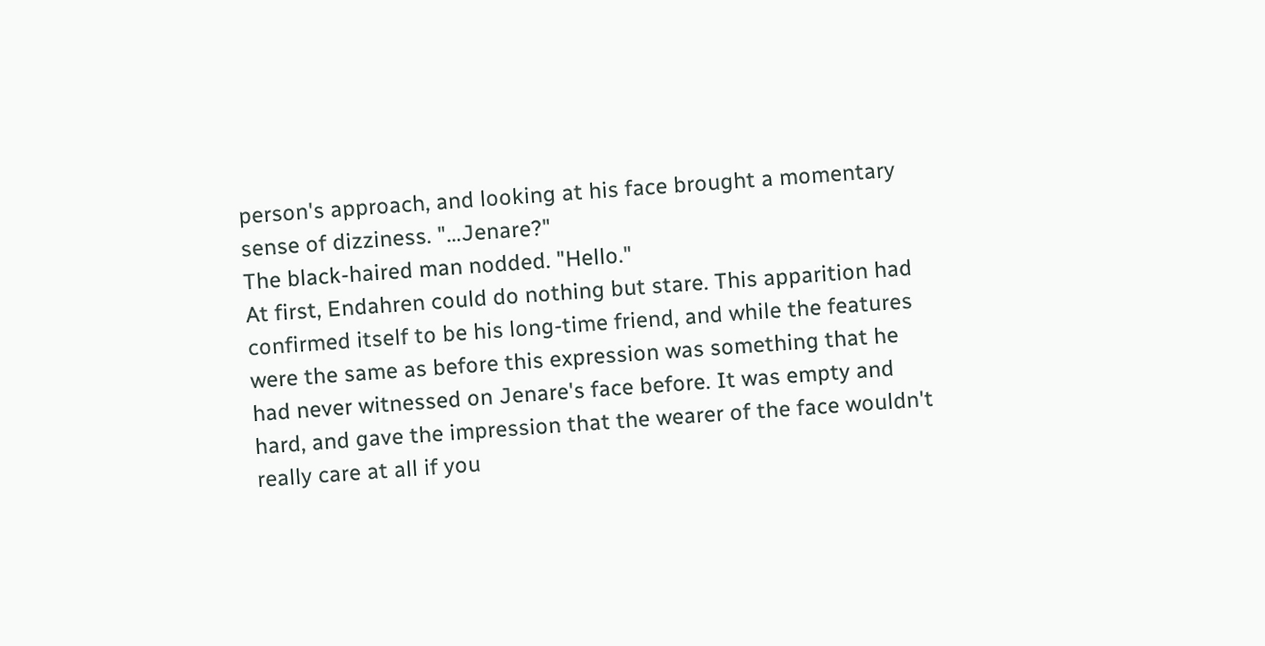person's approach, and looking at his face brought a momentary sense of dizziness. "…Jenare?"
The black-haired man nodded. "Hello."
At first, Endahren could do nothing but stare. This apparition had confirmed itself to be his long-time friend, and while the features were the same as before this expression was something that he had never witnessed on Jenare's face before. It was empty and hard, and gave the impression that the wearer of the face wouldn't really care at all if you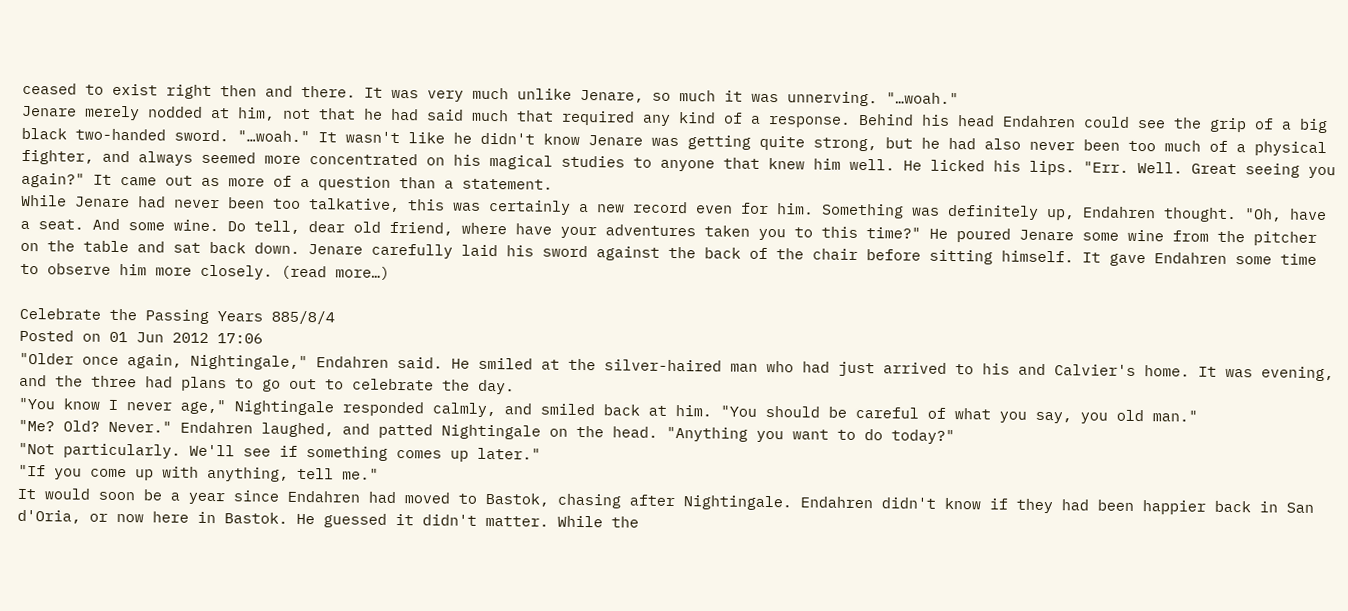ceased to exist right then and there. It was very much unlike Jenare, so much it was unnerving. "…woah."
Jenare merely nodded at him, not that he had said much that required any kind of a response. Behind his head Endahren could see the grip of a big black two-handed sword. "…woah." It wasn't like he didn't know Jenare was getting quite strong, but he had also never been too much of a physical fighter, and always seemed more concentrated on his magical studies to anyone that knew him well. He licked his lips. "Err. Well. Great seeing you again?" It came out as more of a question than a statement.
While Jenare had never been too talkative, this was certainly a new record even for him. Something was definitely up, Endahren thought. "Oh, have a seat. And some wine. Do tell, dear old friend, where have your adventures taken you to this time?" He poured Jenare some wine from the pitcher on the table and sat back down. Jenare carefully laid his sword against the back of the chair before sitting himself. It gave Endahren some time to observe him more closely. (read more…)

Celebrate the Passing Years 885/8/4
Posted on 01 Jun 2012 17:06
"Older once again, Nightingale," Endahren said. He smiled at the silver-haired man who had just arrived to his and Calvier's home. It was evening, and the three had plans to go out to celebrate the day.
"You know I never age," Nightingale responded calmly, and smiled back at him. "You should be careful of what you say, you old man."
"Me? Old? Never." Endahren laughed, and patted Nightingale on the head. "Anything you want to do today?"
"Not particularly. We'll see if something comes up later."
"If you come up with anything, tell me."
It would soon be a year since Endahren had moved to Bastok, chasing after Nightingale. Endahren didn't know if they had been happier back in San d'Oria, or now here in Bastok. He guessed it didn't matter. While the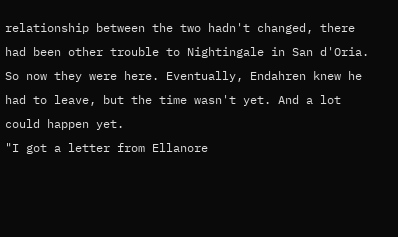relationship between the two hadn't changed, there had been other trouble to Nightingale in San d'Oria. So now they were here. Eventually, Endahren knew he had to leave, but the time wasn't yet. And a lot could happen yet.
"I got a letter from Ellanore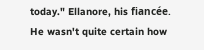today." Ellanore, his fiancée. He wasn't quite certain how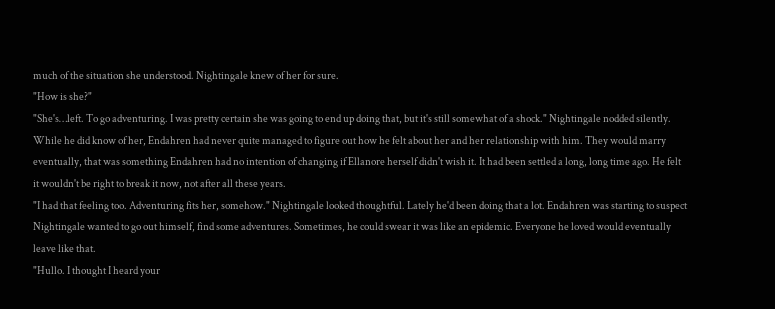much of the situation she understood. Nightingale knew of her for sure.
"How is she?"
"She's…left. To go adventuring. I was pretty certain she was going to end up doing that, but it's still somewhat of a shock." Nightingale nodded silently. While he did know of her, Endahren had never quite managed to figure out how he felt about her and her relationship with him. They would marry eventually, that was something Endahren had no intention of changing if Ellanore herself didn't wish it. It had been settled a long, long time ago. He felt it wouldn't be right to break it now, not after all these years.
"I had that feeling too. Adventuring fits her, somehow." Nightingale looked thoughtful. Lately he'd been doing that a lot. Endahren was starting to suspect Nightingale wanted to go out himself, find some adventures. Sometimes, he could swear it was like an epidemic. Everyone he loved would eventually leave like that.
"Hullo. I thought I heard your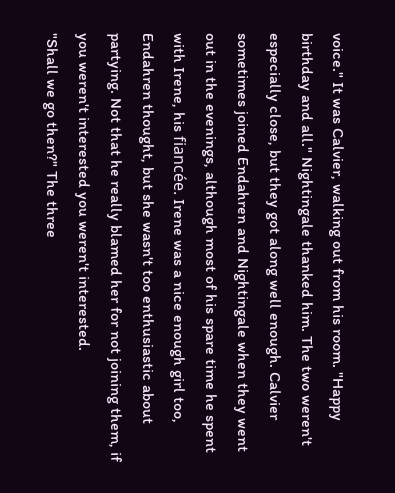voice." It was Calvier, walking out from his room. "Happy birthday and all." Nightingale thanked him. The two weren't especially close, but they got along well enough. Calvier sometimes joined Endahren and Nightingale when they went out in the evenings, although most of his spare time he spent with Irene, his fiancée. Irene was a nice enough girl too, Endahren thought, but she wasn't too enthusiastic about partying. Not that he really blamed her for not joining them, if you weren't interested you weren't interested.
"Shall we go then?" The three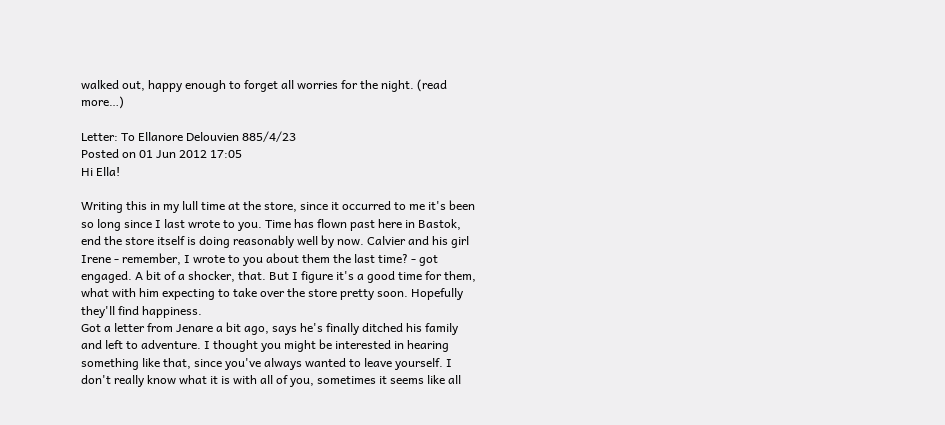walked out, happy enough to forget all worries for the night. (read more…)

Letter: To Ellanore Delouvien 885/4/23
Posted on 01 Jun 2012 17:05
Hi Ella!

Writing this in my lull time at the store, since it occurred to me it's been so long since I last wrote to you. Time has flown past here in Bastok, end the store itself is doing reasonably well by now. Calvier and his girl Irene - remember, I wrote to you about them the last time? - got engaged. A bit of a shocker, that. But I figure it's a good time for them, what with him expecting to take over the store pretty soon. Hopefully they'll find happiness.
Got a letter from Jenare a bit ago, says he's finally ditched his family and left to adventure. I thought you might be interested in hearing something like that, since you've always wanted to leave yourself. I don't really know what it is with all of you, sometimes it seems like all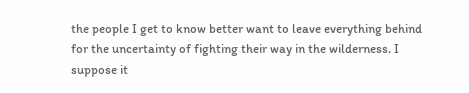the people I get to know better want to leave everything behind for the uncertainty of fighting their way in the wilderness. I suppose it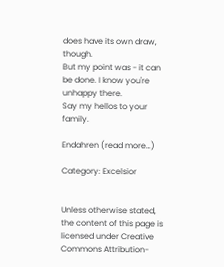does have its own draw, though.
But my point was - it can be done. I know you're unhappy there.
Say my hellos to your family.

Endahren (read more…)

Category: Excelsior


Unless otherwise stated, the content of this page is licensed under Creative Commons Attribution-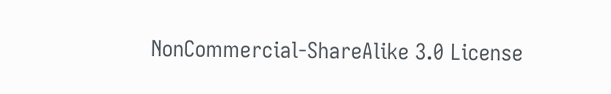NonCommercial-ShareAlike 3.0 License